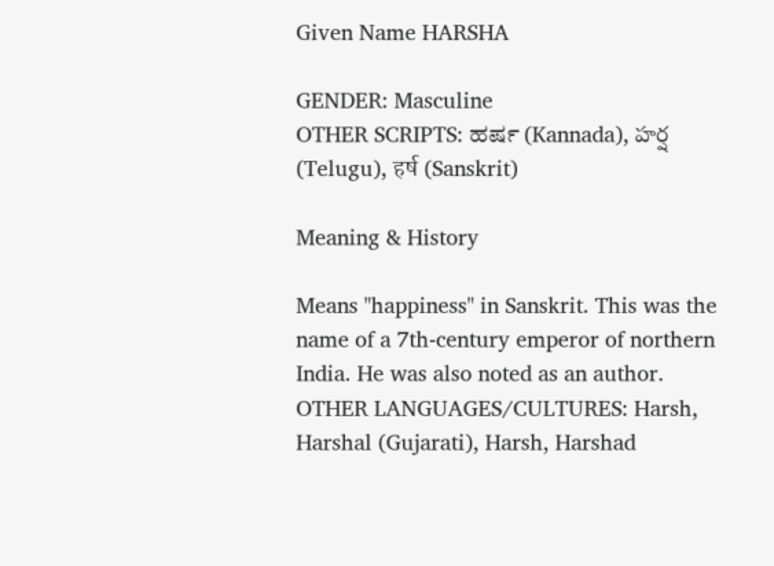Given Name HARSHA

GENDER: Masculine
OTHER SCRIPTS: ಹರ್ಷ (Kannada), హర్ష (Telugu), हर्ष (Sanskrit)

Meaning & History

Means "happiness" in Sanskrit. This was the name of a 7th-century emperor of northern India. He was also noted as an author.
OTHER LANGUAGES/CULTURES: Harsh, Harshal (Gujarati), Harsh, Harshad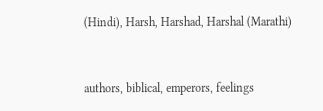(Hindi), Harsh, Harshad, Harshal (Marathi)


authors, biblical, emperors, feelings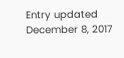Entry updated December 8, 2017